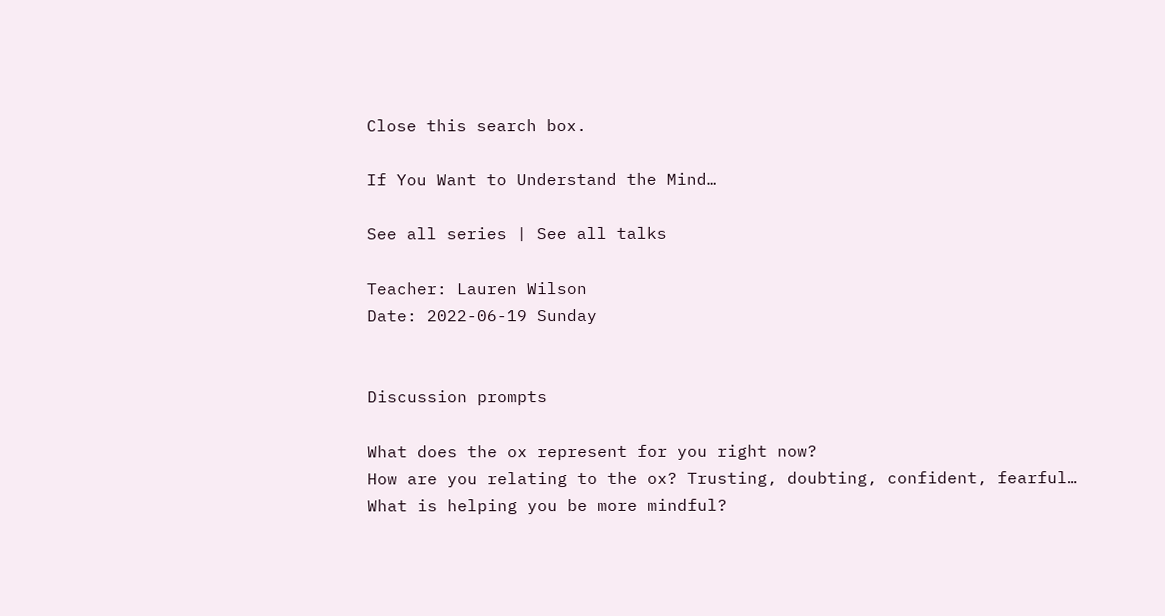Close this search box.

If You Want to Understand the Mind…

See all series | See all talks

Teacher: Lauren Wilson
Date: 2022-06-19 Sunday


Discussion prompts

What does the ox represent for you right now?
How are you relating to the ox? Trusting, doubting, confident, fearful…
What is helping you be more mindful?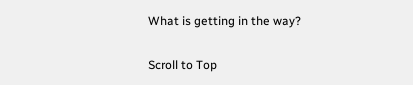What is getting in the way?

Scroll to Top